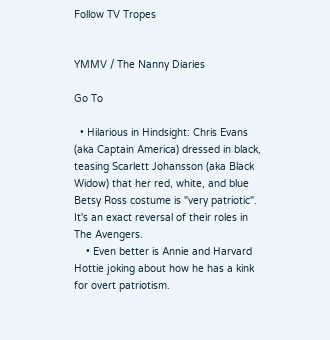Follow TV Tropes


YMMV / The Nanny Diaries

Go To

  • Hilarious in Hindsight: Chris Evans (aka Captain America) dressed in black, teasing Scarlett Johansson (aka Black Widow) that her red, white, and blue Betsy Ross costume is "very patriotic". It's an exact reversal of their roles in The Avengers.
    • Even better is Annie and Harvard Hottie joking about how he has a kink for overt patriotism.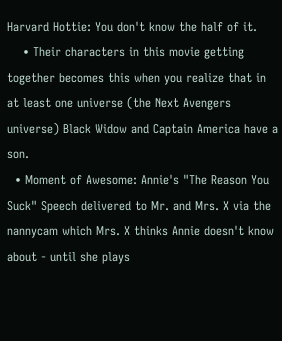Harvard Hottie: You don't know the half of it.
    • Their characters in this movie getting together becomes this when you realize that in at least one universe (the Next Avengers universe) Black Widow and Captain America have a son.
  • Moment of Awesome: Annie's "The Reason You Suck" Speech delivered to Mr. and Mrs. X via the nannycam which Mrs. X thinks Annie doesn't know about - until she plays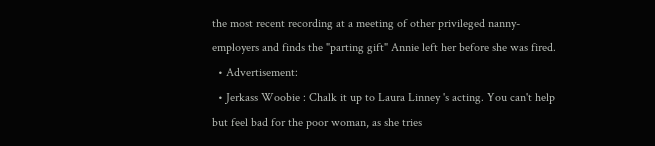the most recent recording at a meeting of other privileged nanny-employers and finds the "parting gift" Annie left her before she was fired.
  • Advertisement:
  • Jerkass Woobie : Chalk it up to Laura Linney 's acting. You can't help but feel bad for the poor woman, as she tries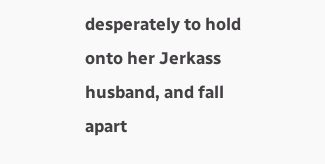desperately to hold onto her Jerkass husband, and fall apart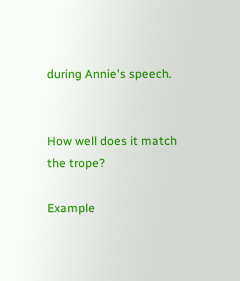during Annie's speech.


How well does it match the trope?

Example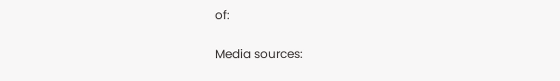of:


Media sources: